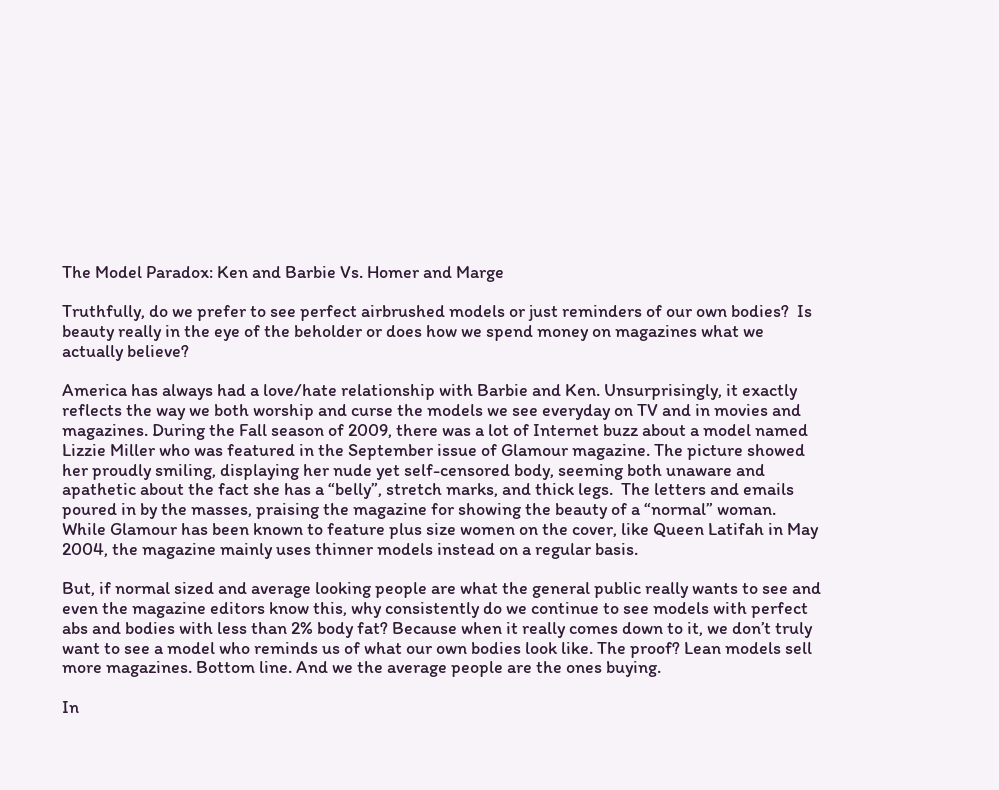The Model Paradox: Ken and Barbie Vs. Homer and Marge

Truthfully, do we prefer to see perfect airbrushed models or just reminders of our own bodies?  Is beauty really in the eye of the beholder or does how we spend money on magazines what we actually believe?

America has always had a love/hate relationship with Barbie and Ken. Unsurprisingly, it exactly reflects the way we both worship and curse the models we see everyday on TV and in movies and magazines. During the Fall season of 2009, there was a lot of Internet buzz about a model named Lizzie Miller who was featured in the September issue of Glamour magazine. The picture showed her proudly smiling, displaying her nude yet self-censored body, seeming both unaware and apathetic about the fact she has a “belly”, stretch marks, and thick legs.  The letters and emails poured in by the masses, praising the magazine for showing the beauty of a “normal” woman. While Glamour has been known to feature plus size women on the cover, like Queen Latifah in May 2004, the magazine mainly uses thinner models instead on a regular basis.

But, if normal sized and average looking people are what the general public really wants to see and even the magazine editors know this, why consistently do we continue to see models with perfect abs and bodies with less than 2% body fat? Because when it really comes down to it, we don’t truly want to see a model who reminds us of what our own bodies look like. The proof? Lean models sell more magazines. Bottom line. And we the average people are the ones buying.

In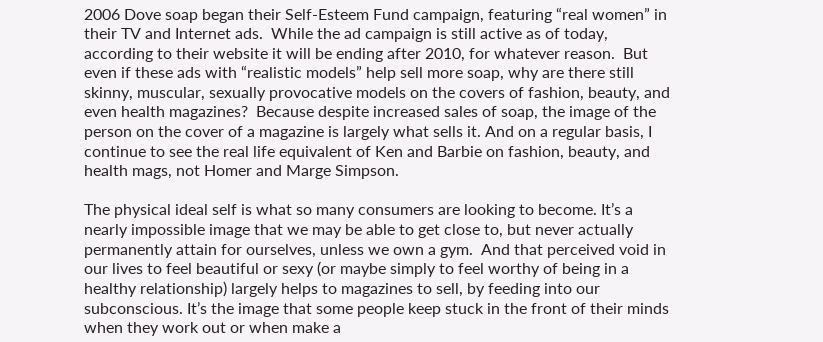2006 Dove soap began their Self-Esteem Fund campaign, featuring “real women” in their TV and Internet ads.  While the ad campaign is still active as of today, according to their website it will be ending after 2010, for whatever reason.  But even if these ads with “realistic models” help sell more soap, why are there still skinny, muscular, sexually provocative models on the covers of fashion, beauty, and even health magazines?  Because despite increased sales of soap, the image of the person on the cover of a magazine is largely what sells it. And on a regular basis, I continue to see the real life equivalent of Ken and Barbie on fashion, beauty, and health mags, not Homer and Marge Simpson.

The physical ideal self is what so many consumers are looking to become. It’s a nearly impossible image that we may be able to get close to, but never actually permanently attain for ourselves, unless we own a gym.  And that perceived void in our lives to feel beautiful or sexy (or maybe simply to feel worthy of being in a healthy relationship) largely helps to magazines to sell, by feeding into our subconscious. It’s the image that some people keep stuck in the front of their minds when they work out or when make a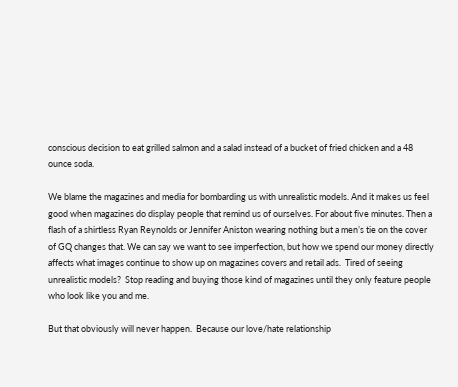conscious decision to eat grilled salmon and a salad instead of a bucket of fried chicken and a 48 ounce soda.

We blame the magazines and media for bombarding us with unrealistic models. And it makes us feel good when magazines do display people that remind us of ourselves. For about five minutes. Then a flash of a shirtless Ryan Reynolds or Jennifer Aniston wearing nothing but a men’s tie on the cover of GQ changes that. We can say we want to see imperfection, but how we spend our money directly affects what images continue to show up on magazines covers and retail ads.  Tired of seeing unrealistic models?  Stop reading and buying those kind of magazines until they only feature people who look like you and me.

But that obviously will never happen.  Because our love/hate relationship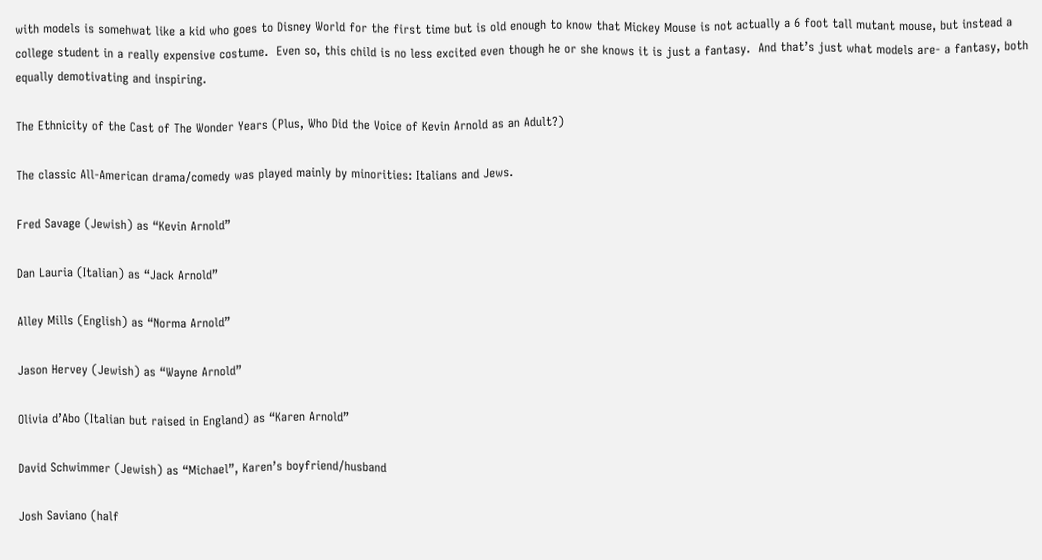with models is somehwat like a kid who goes to Disney World for the first time but is old enough to know that Mickey Mouse is not actually a 6 foot tall mutant mouse, but instead a college student in a really expensive costume.  Even so, this child is no less excited even though he or she knows it is just a fantasy.  And that’s just what models are- a fantasy, both equally demotivating and inspiring.

The Ethnicity of the Cast of The Wonder Years (Plus, Who Did the Voice of Kevin Arnold as an Adult?)

The classic All-American drama/comedy was played mainly by minorities: Italians and Jews.

Fred Savage (Jewish) as “Kevin Arnold”

Dan Lauria (Italian) as “Jack Arnold”

Alley Mills (English) as “Norma Arnold”

Jason Hervey (Jewish) as “Wayne Arnold”

Olivia d’Abo (Italian but raised in England) as “Karen Arnold”

David Schwimmer (Jewish) as “Michael”, Karen’s boyfriend/husband

Josh Saviano (half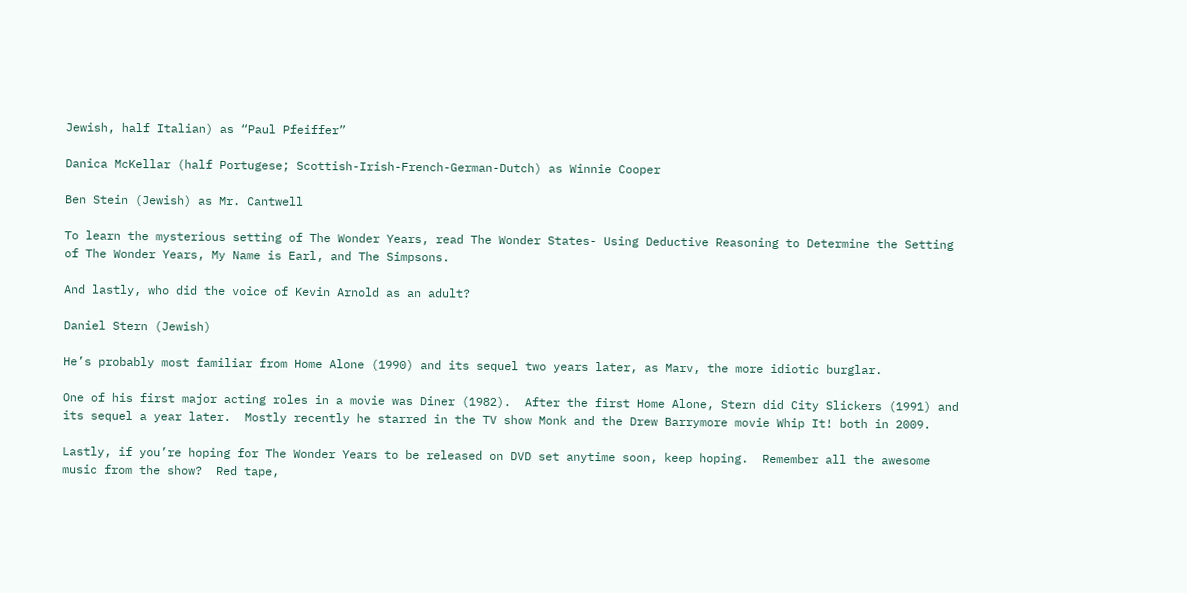Jewish, half Italian) as “Paul Pfeiffer”

Danica McKellar (half Portugese; Scottish-Irish-French-German-Dutch) as Winnie Cooper

Ben Stein (Jewish) as Mr. Cantwell

To learn the mysterious setting of The Wonder Years, read The Wonder States- Using Deductive Reasoning to Determine the Setting of The Wonder Years, My Name is Earl, and The Simpsons.

And lastly, who did the voice of Kevin Arnold as an adult?

Daniel Stern (Jewish)

He’s probably most familiar from Home Alone (1990) and its sequel two years later, as Marv, the more idiotic burglar.

One of his first major acting roles in a movie was Diner (1982).  After the first Home Alone, Stern did City Slickers (1991) and its sequel a year later.  Mostly recently he starred in the TV show Monk and the Drew Barrymore movie Whip It! both in 2009.

Lastly, if you’re hoping for The Wonder Years to be released on DVD set anytime soon, keep hoping.  Remember all the awesome music from the show?  Red tape,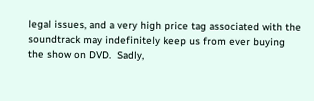legal issues, and a very high price tag associated with the soundtrack may indefinitely keep us from ever buying the show on DVD.  Sadly,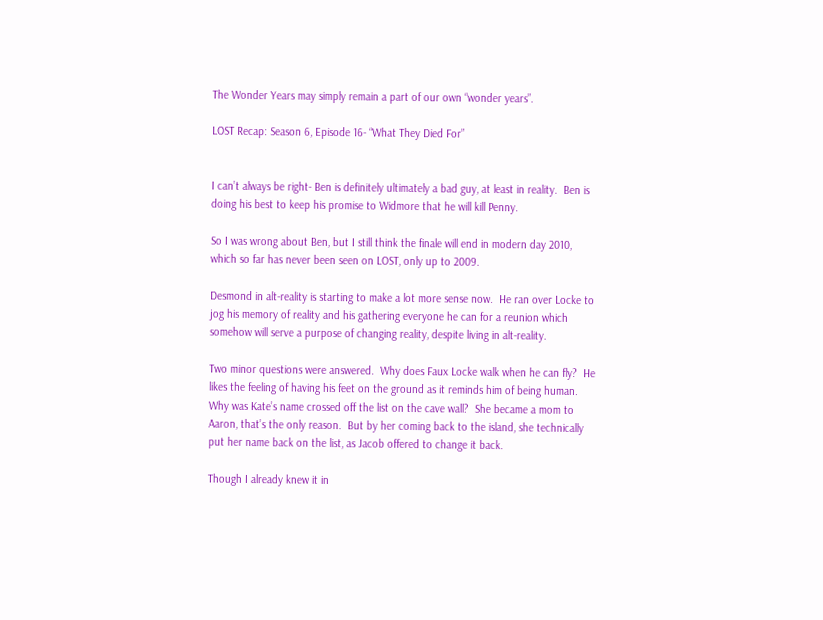The Wonder Years may simply remain a part of our own “wonder years”.

LOST Recap: Season 6, Episode 16- “What They Died For”


I can’t always be right- Ben is definitely ultimately a bad guy, at least in reality.  Ben is doing his best to keep his promise to Widmore that he will kill Penny.

So I was wrong about Ben, but I still think the finale will end in modern day 2010, which so far has never been seen on LOST, only up to 2009.

Desmond in alt-reality is starting to make a lot more sense now.  He ran over Locke to jog his memory of reality and his gathering everyone he can for a reunion which somehow will serve a purpose of changing reality, despite living in alt-reality.

Two minor questions were answered.  Why does Faux Locke walk when he can fly?  He likes the feeling of having his feet on the ground as it reminds him of being human.  Why was Kate’s name crossed off the list on the cave wall?  She became a mom to Aaron, that’s the only reason.  But by her coming back to the island, she technically put her name back on the list, as Jacob offered to change it back.

Though I already knew it in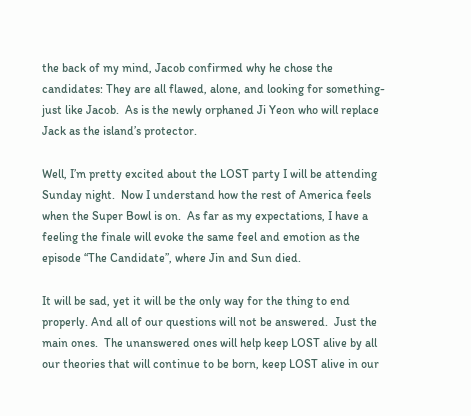the back of my mind, Jacob confirmed why he chose the candidates: They are all flawed, alone, and looking for something- just like Jacob.  As is the newly orphaned Ji Yeon who will replace Jack as the island’s protector.

Well, I’m pretty excited about the LOST party I will be attending Sunday night.  Now I understand how the rest of America feels when the Super Bowl is on.  As far as my expectations, I have a feeling the finale will evoke the same feel and emotion as the episode “The Candidate”, where Jin and Sun died.

It will be sad, yet it will be the only way for the thing to end properly. And all of our questions will not be answered.  Just the main ones.  The unanswered ones will help keep LOST alive by all our theories that will continue to be born, keep LOST alive in our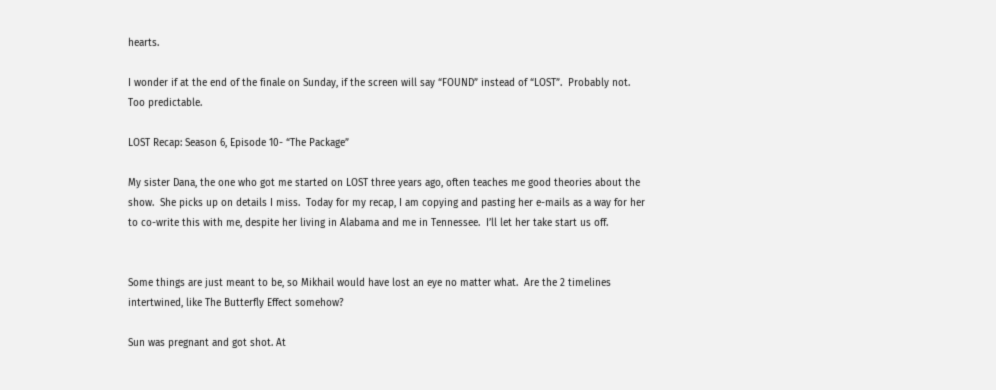hearts.

I wonder if at the end of the finale on Sunday, if the screen will say “FOUND” instead of “LOST”.  Probably not.  Too predictable.

LOST Recap: Season 6, Episode 10- “The Package”

My sister Dana, the one who got me started on LOST three years ago, often teaches me good theories about the show.  She picks up on details I miss.  Today for my recap, I am copying and pasting her e-mails as a way for her to co-write this with me, despite her living in Alabama and me in Tennessee.  I’ll let her take start us off.


Some things are just meant to be, so Mikhail would have lost an eye no matter what.  Are the 2 timelines intertwined, like The Butterfly Effect somehow?

Sun was pregnant and got shot. At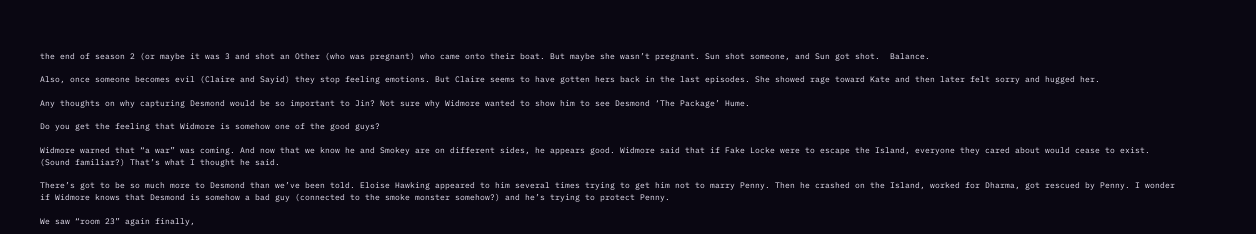the end of season 2 (or maybe it was 3 and shot an Other (who was pregnant) who came onto their boat. But maybe she wasn’t pregnant. Sun shot someone, and Sun got shot.  Balance.

Also, once someone becomes evil (Claire and Sayid) they stop feeling emotions. But Claire seems to have gotten hers back in the last episodes. She showed rage toward Kate and then later felt sorry and hugged her.

Any thoughts on why capturing Desmond would be so important to Jin? Not sure why Widmore wanted to show him to see Desmond ‘The Package’ Hume.

Do you get the feeling that Widmore is somehow one of the good guys?

Widmore warned that “a war” was coming. And now that we know he and Smokey are on different sides, he appears good. Widmore said that if Fake Locke were to escape the Island, everyone they cared about would cease to exist. (Sound familiar?) That’s what I thought he said.

There’s got to be so much more to Desmond than we’ve been told. Eloise Hawking appeared to him several times trying to get him not to marry Penny. Then he crashed on the Island, worked for Dharma, got rescued by Penny. I wonder if Widmore knows that Desmond is somehow a bad guy (connected to the smoke monster somehow?) and he’s trying to protect Penny.

We saw “room 23” again finally,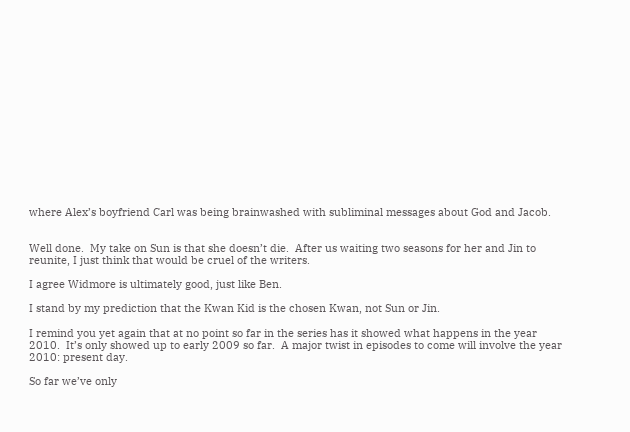where Alex’s boyfriend Carl was being brainwashed with subliminal messages about God and Jacob.


Well done.  My take on Sun is that she doesn’t die.  After us waiting two seasons for her and Jin to reunite, I just think that would be cruel of the writers.

I agree Widmore is ultimately good, just like Ben.

I stand by my prediction that the Kwan Kid is the chosen Kwan, not Sun or Jin.

I remind you yet again that at no point so far in the series has it showed what happens in the year 2010.  It’s only showed up to early 2009 so far.  A major twist in episodes to come will involve the year 2010: present day.

So far we’ve only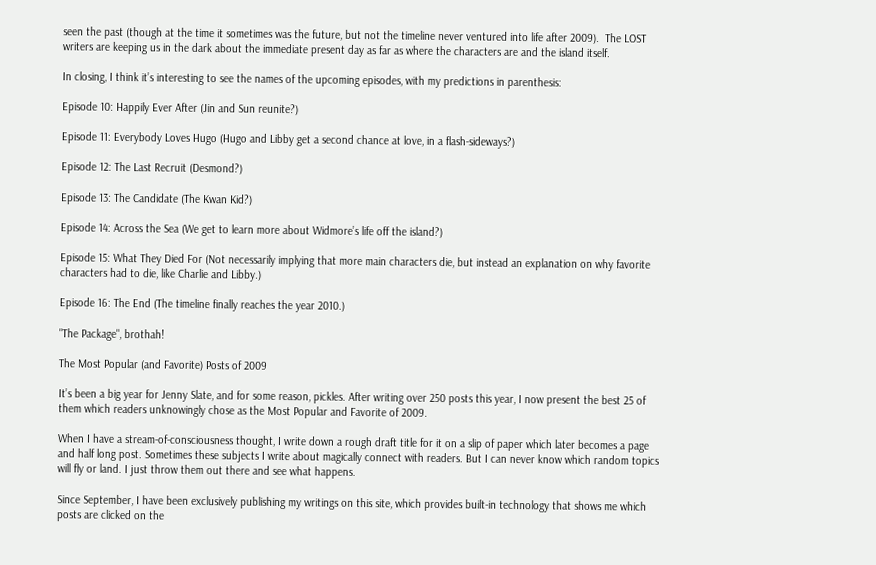seen the past (though at the time it sometimes was the future, but not the timeline never ventured into life after 2009).  The LOST writers are keeping us in the dark about the immediate present day as far as where the characters are and the island itself.

In closing, I think it’s interesting to see the names of the upcoming episodes, with my predictions in parenthesis:

Episode 10: Happily Ever After (Jin and Sun reunite?)

Episode 11: Everybody Loves Hugo (Hugo and Libby get a second chance at love, in a flash-sideways?)

Episode 12: The Last Recruit (Desmond?)

Episode 13: The Candidate (The Kwan Kid?)

Episode 14: Across the Sea (We get to learn more about Widmore’s life off the island?)

Episode 15: What They Died For (Not necessarily implying that more main characters die, but instead an explanation on why favorite characters had to die, like Charlie and Libby.)

Episode 16: The End (The timeline finally reaches the year 2010.)

"The Package", brothah!

The Most Popular (and Favorite) Posts of 2009

It’s been a big year for Jenny Slate, and for some reason, pickles. After writing over 250 posts this year, I now present the best 25 of them which readers unknowingly chose as the Most Popular and Favorite of 2009.

When I have a stream-of-consciousness thought, I write down a rough draft title for it on a slip of paper which later becomes a page and half long post. Sometimes these subjects I write about magically connect with readers. But I can never know which random topics will fly or land. I just throw them out there and see what happens.

Since September, I have been exclusively publishing my writings on this site, which provides built-in technology that shows me which posts are clicked on the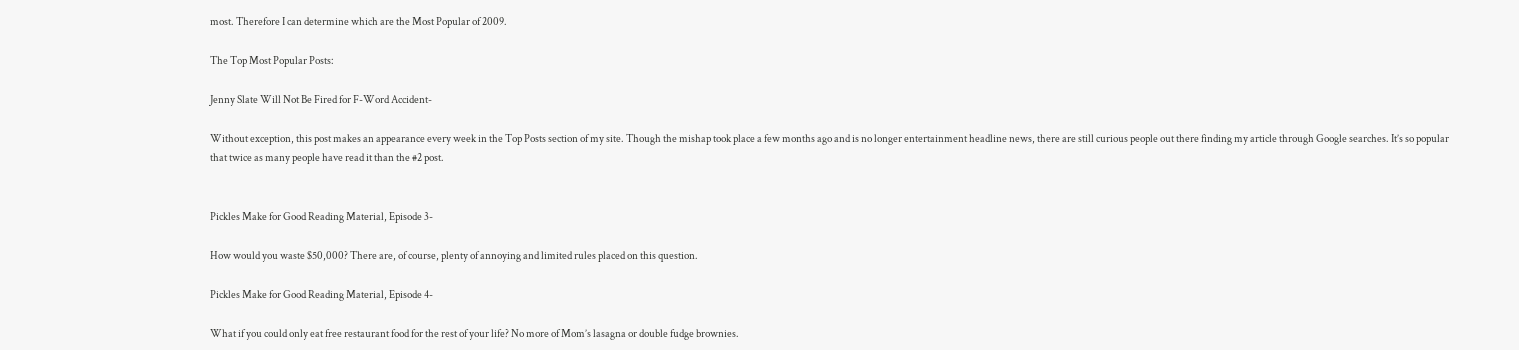most. Therefore I can determine which are the Most Popular of 2009.

The Top Most Popular Posts:

Jenny Slate Will Not Be Fired for F-Word Accident-

Without exception, this post makes an appearance every week in the Top Posts section of my site. Though the mishap took place a few months ago and is no longer entertainment headline news, there are still curious people out there finding my article through Google searches. It’s so popular that twice as many people have read it than the #2 post.


Pickles Make for Good Reading Material, Episode 3-

How would you waste $50,000? There are, of course, plenty of annoying and limited rules placed on this question.

Pickles Make for Good Reading Material, Episode 4-

What if you could only eat free restaurant food for the rest of your life? No more of Mom’s lasagna or double fudge brownies.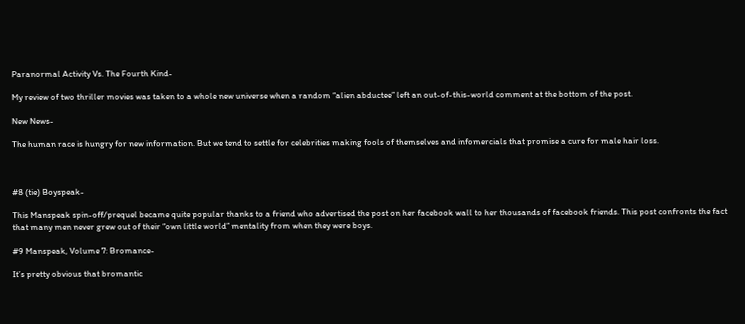Paranormal Activity Vs. The Fourth Kind-

My review of two thriller movies was taken to a whole new universe when a random “alien abductee” left an out-of-this-world comment at the bottom of the post.

New News-

The human race is hungry for new information. But we tend to settle for celebrities making fools of themselves and infomercials that promise a cure for male hair loss.



#8 (tie) Boyspeak-

This Manspeak spin-off/prequel became quite popular thanks to a friend who advertised the post on her facebook wall to her thousands of facebook friends. This post confronts the fact that many men never grew out of their “own little world” mentality from when they were boys.

#9 Manspeak, Volume 7: Bromance-

It’s pretty obvious that bromantic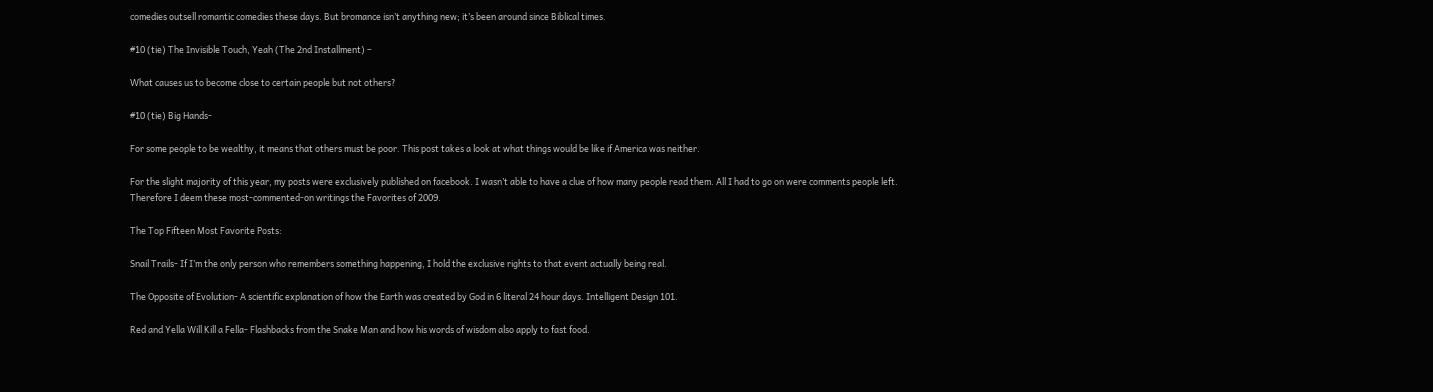comedies outsell romantic comedies these days. But bromance isn’t anything new; it’s been around since Biblical times.

#10 (tie) The Invisible Touch, Yeah (The 2nd Installment) –

What causes us to become close to certain people but not others?

#10 (tie) Big Hands-

For some people to be wealthy, it means that others must be poor. This post takes a look at what things would be like if America was neither.

For the slight majority of this year, my posts were exclusively published on facebook. I wasn’t able to have a clue of how many people read them. All I had to go on were comments people left. Therefore I deem these most-commented-on writings the Favorites of 2009.

The Top Fifteen Most Favorite Posts:

Snail Trails- If I’m the only person who remembers something happening, I hold the exclusive rights to that event actually being real.

The Opposite of Evolution- A scientific explanation of how the Earth was created by God in 6 literal 24 hour days. Intelligent Design 101.

Red and Yella Will Kill a Fella- Flashbacks from the Snake Man and how his words of wisdom also apply to fast food.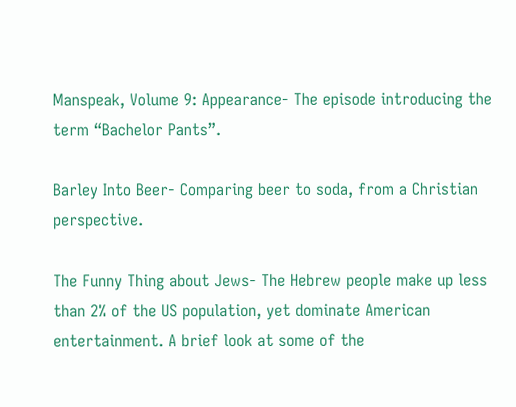Manspeak, Volume 9: Appearance- The episode introducing the term “Bachelor Pants”.

Barley Into Beer- Comparing beer to soda, from a Christian perspective.

The Funny Thing about Jews- The Hebrew people make up less than 2% of the US population, yet dominate American entertainment. A brief look at some of the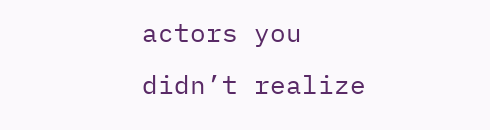actors you didn’t realize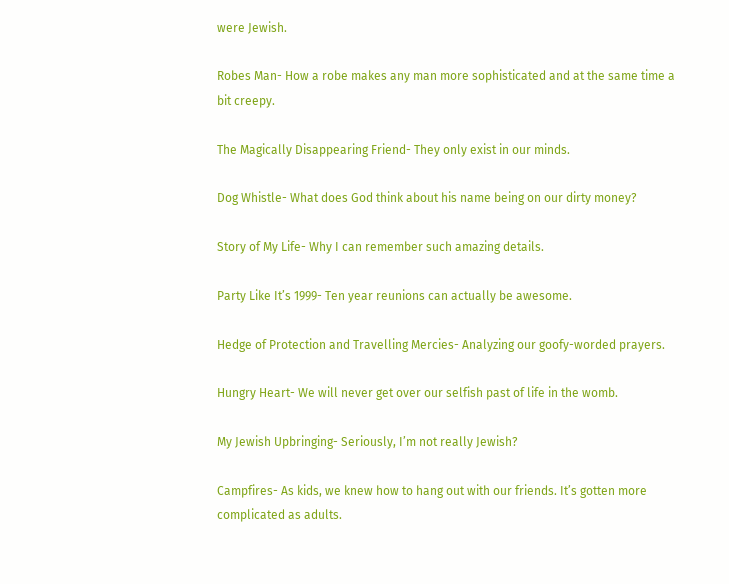were Jewish.

Robes Man- How a robe makes any man more sophisticated and at the same time a bit creepy.

The Magically Disappearing Friend- They only exist in our minds.

Dog Whistle- What does God think about his name being on our dirty money?

Story of My Life- Why I can remember such amazing details.

Party Like It’s 1999- Ten year reunions can actually be awesome.

Hedge of Protection and Travelling Mercies- Analyzing our goofy-worded prayers.

Hungry Heart- We will never get over our selfish past of life in the womb.

My Jewish Upbringing- Seriously, I’m not really Jewish?

Campfires- As kids, we knew how to hang out with our friends. It’s gotten more complicated as adults.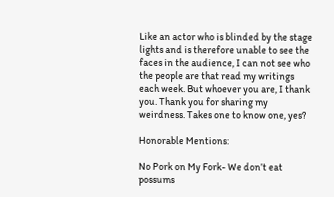Like an actor who is blinded by the stage lights and is therefore unable to see the faces in the audience, I can not see who the people are that read my writings each week. But whoever you are, I thank you. Thank you for sharing my weirdness. Takes one to know one, yes?

Honorable Mentions:

No Pork on My Fork- We don’t eat possums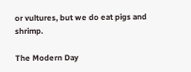or vultures, but we do eat pigs and shrimp.

The Modern Day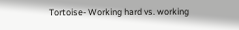Tortoise- Working hard vs. working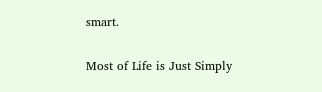smart.

Most of Life is Just Simply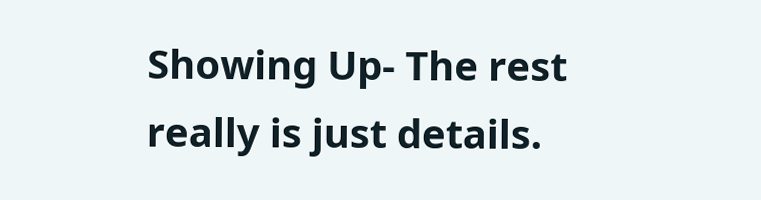Showing Up- The rest really is just details.